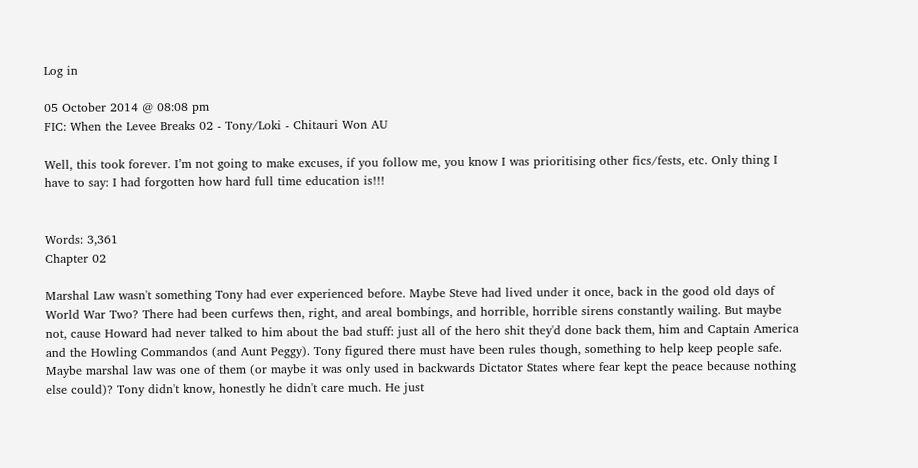Log in

05 October 2014 @ 08:08 pm
FIC: When the Levee Breaks 02 - Tony/Loki - Chitauri Won AU

Well, this took forever. I’m not going to make excuses, if you follow me, you know I was prioritising other fics/fests, etc. Only thing I have to say: I had forgotten how hard full time education is!!!


Words: 3,361
Chapter 02

Marshal Law wasn't something Tony had ever experienced before. Maybe Steve had lived under it once, back in the good old days of World War Two? There had been curfews then, right, and areal bombings, and horrible, horrible sirens constantly wailing. But maybe not, cause Howard had never talked to him about the bad stuff: just all of the hero shit they'd done back them, him and Captain America and the Howling Commandos (and Aunt Peggy). Tony figured there must have been rules though, something to help keep people safe. Maybe marshal law was one of them (or maybe it was only used in backwards Dictator States where fear kept the peace because nothing else could)? Tony didn't know, honestly he didn't care much. He just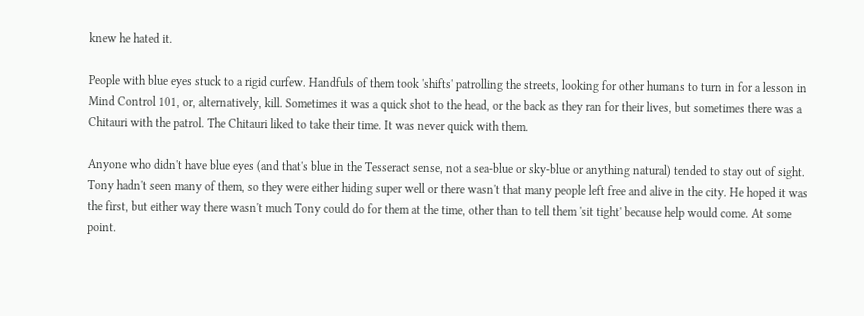knew he hated it.

People with blue eyes stuck to a rigid curfew. Handfuls of them took 'shifts' patrolling the streets, looking for other humans to turn in for a lesson in Mind Control 101, or, alternatively, kill. Sometimes it was a quick shot to the head, or the back as they ran for their lives, but sometimes there was a Chitauri with the patrol. The Chitauri liked to take their time. It was never quick with them.

Anyone who didn't have blue eyes (and that's blue in the Tesseract sense, not a sea-blue or sky-blue or anything natural) tended to stay out of sight. Tony hadn't seen many of them, so they were either hiding super well or there wasn't that many people left free and alive in the city. He hoped it was the first, but either way there wasn't much Tony could do for them at the time, other than to tell them 'sit tight' because help would come. At some point.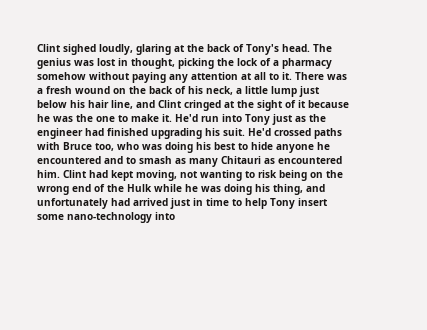Clint sighed loudly, glaring at the back of Tony's head. The genius was lost in thought, picking the lock of a pharmacy somehow without paying any attention at all to it. There was a fresh wound on the back of his neck, a little lump just below his hair line, and Clint cringed at the sight of it because he was the one to make it. He'd run into Tony just as the engineer had finished upgrading his suit. He'd crossed paths with Bruce too, who was doing his best to hide anyone he encountered and to smash as many Chitauri as encountered him. Clint had kept moving, not wanting to risk being on the wrong end of the Hulk while he was doing his thing, and unfortunately had arrived just in time to help Tony insert some nano-technology into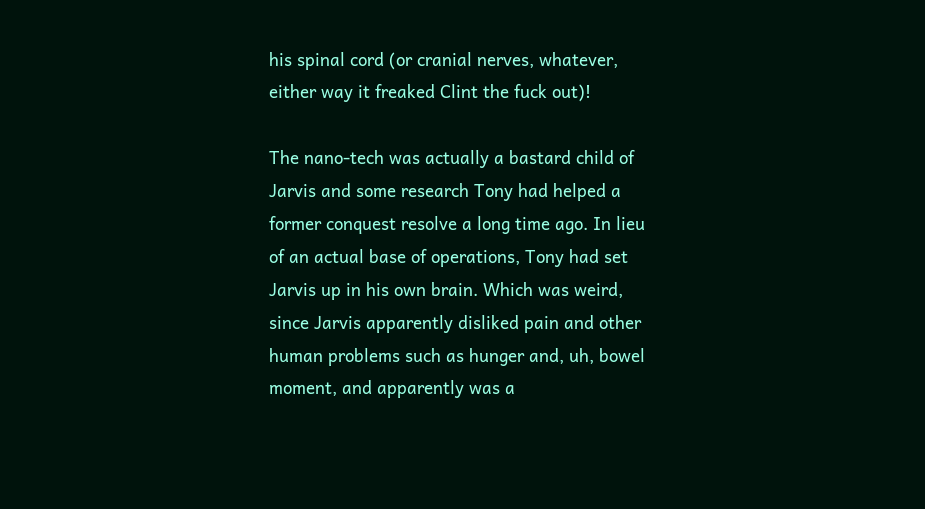his spinal cord (or cranial nerves, whatever, either way it freaked Clint the fuck out)!

The nano-tech was actually a bastard child of Jarvis and some research Tony had helped a former conquest resolve a long time ago. In lieu of an actual base of operations, Tony had set Jarvis up in his own brain. Which was weird, since Jarvis apparently disliked pain and other human problems such as hunger and, uh, bowel moment, and apparently was a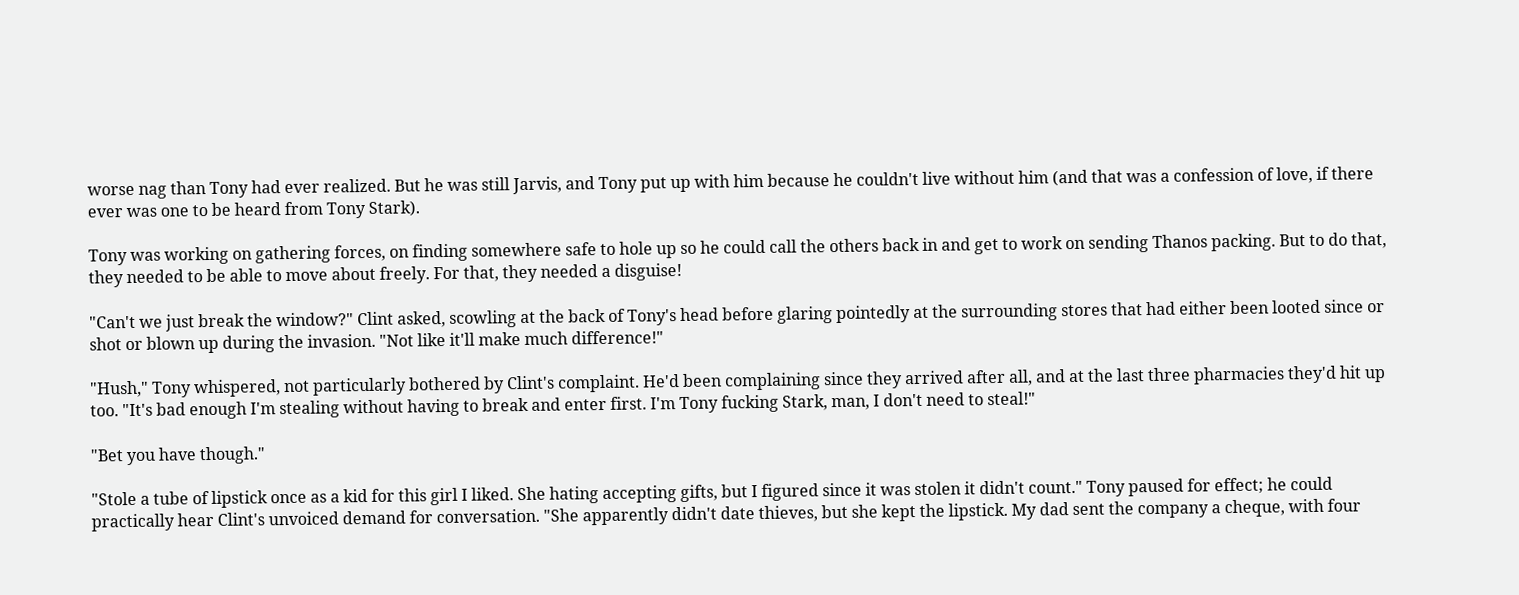worse nag than Tony had ever realized. But he was still Jarvis, and Tony put up with him because he couldn't live without him (and that was a confession of love, if there ever was one to be heard from Tony Stark).

Tony was working on gathering forces, on finding somewhere safe to hole up so he could call the others back in and get to work on sending Thanos packing. But to do that, they needed to be able to move about freely. For that, they needed a disguise!

"Can't we just break the window?" Clint asked, scowling at the back of Tony's head before glaring pointedly at the surrounding stores that had either been looted since or shot or blown up during the invasion. "Not like it'll make much difference!"

"Hush," Tony whispered, not particularly bothered by Clint's complaint. He'd been complaining since they arrived after all, and at the last three pharmacies they'd hit up too. "It's bad enough I'm stealing without having to break and enter first. I'm Tony fucking Stark, man, I don't need to steal!"

"Bet you have though."

"Stole a tube of lipstick once as a kid for this girl I liked. She hating accepting gifts, but I figured since it was stolen it didn't count." Tony paused for effect; he could practically hear Clint's unvoiced demand for conversation. "She apparently didn't date thieves, but she kept the lipstick. My dad sent the company a cheque, with four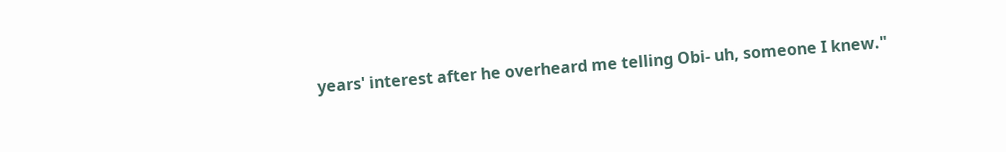years' interest after he overheard me telling Obi- uh, someone I knew."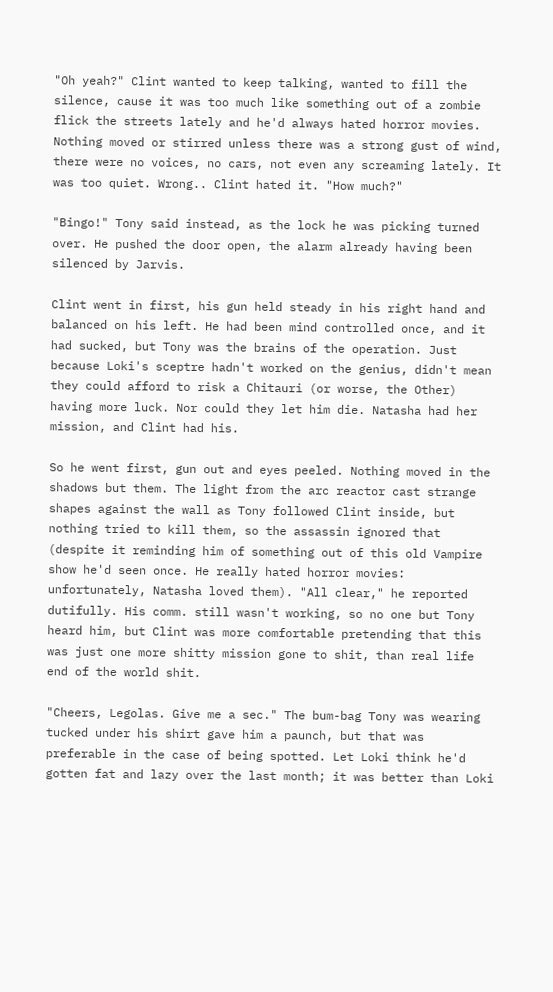"Oh yeah?" Clint wanted to keep talking, wanted to fill the silence, cause it was too much like something out of a zombie flick the streets lately and he'd always hated horror movies. Nothing moved or stirred unless there was a strong gust of wind, there were no voices, no cars, not even any screaming lately. It was too quiet. Wrong.. Clint hated it. "How much?"

"Bingo!" Tony said instead, as the lock he was picking turned over. He pushed the door open, the alarm already having been silenced by Jarvis.

Clint went in first, his gun held steady in his right hand and balanced on his left. He had been mind controlled once, and it had sucked, but Tony was the brains of the operation. Just because Loki's sceptre hadn't worked on the genius, didn't mean they could afford to risk a Chitauri (or worse, the Other) having more luck. Nor could they let him die. Natasha had her mission, and Clint had his.

So he went first, gun out and eyes peeled. Nothing moved in the shadows but them. The light from the arc reactor cast strange shapes against the wall as Tony followed Clint inside, but nothing tried to kill them, so the assassin ignored that (despite it reminding him of something out of this old Vampire show he'd seen once. He really hated horror movies: unfortunately, Natasha loved them). "All clear," he reported dutifully. His comm. still wasn't working, so no one but Tony heard him, but Clint was more comfortable pretending that this was just one more shitty mission gone to shit, than real life end of the world shit.

"Cheers, Legolas. Give me a sec." The bum-bag Tony was wearing tucked under his shirt gave him a paunch, but that was preferable in the case of being spotted. Let Loki think he'd gotten fat and lazy over the last month; it was better than Loki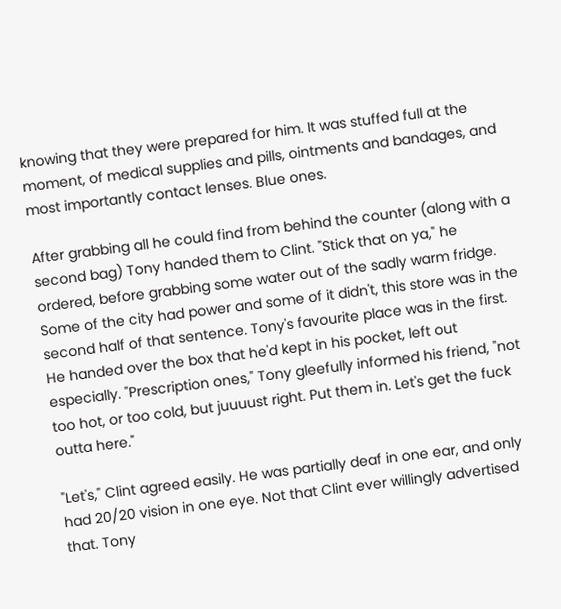knowing that they were prepared for him. It was stuffed full at the moment, of medical supplies and pills, ointments and bandages, and most importantly contact lenses. Blue ones.

After grabbing all he could find from behind the counter (along with a second bag) Tony handed them to Clint. "Stick that on ya," he ordered, before grabbing some water out of the sadly warm fridge. Some of the city had power and some of it didn't, this store was in the second half of that sentence. Tony's favourite place was in the first. He handed over the box that he'd kept in his pocket, left out especially. "Prescription ones," Tony gleefully informed his friend, "not too hot, or too cold, but juuuust right. Put them in. Let's get the fuck outta here."

"Let's," Clint agreed easily. He was partially deaf in one ear, and only had 20/20 vision in one eye. Not that Clint ever willingly advertised that. Tony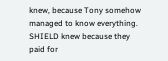knew, because Tony somehow managed to know everything. SHIELD knew because they paid for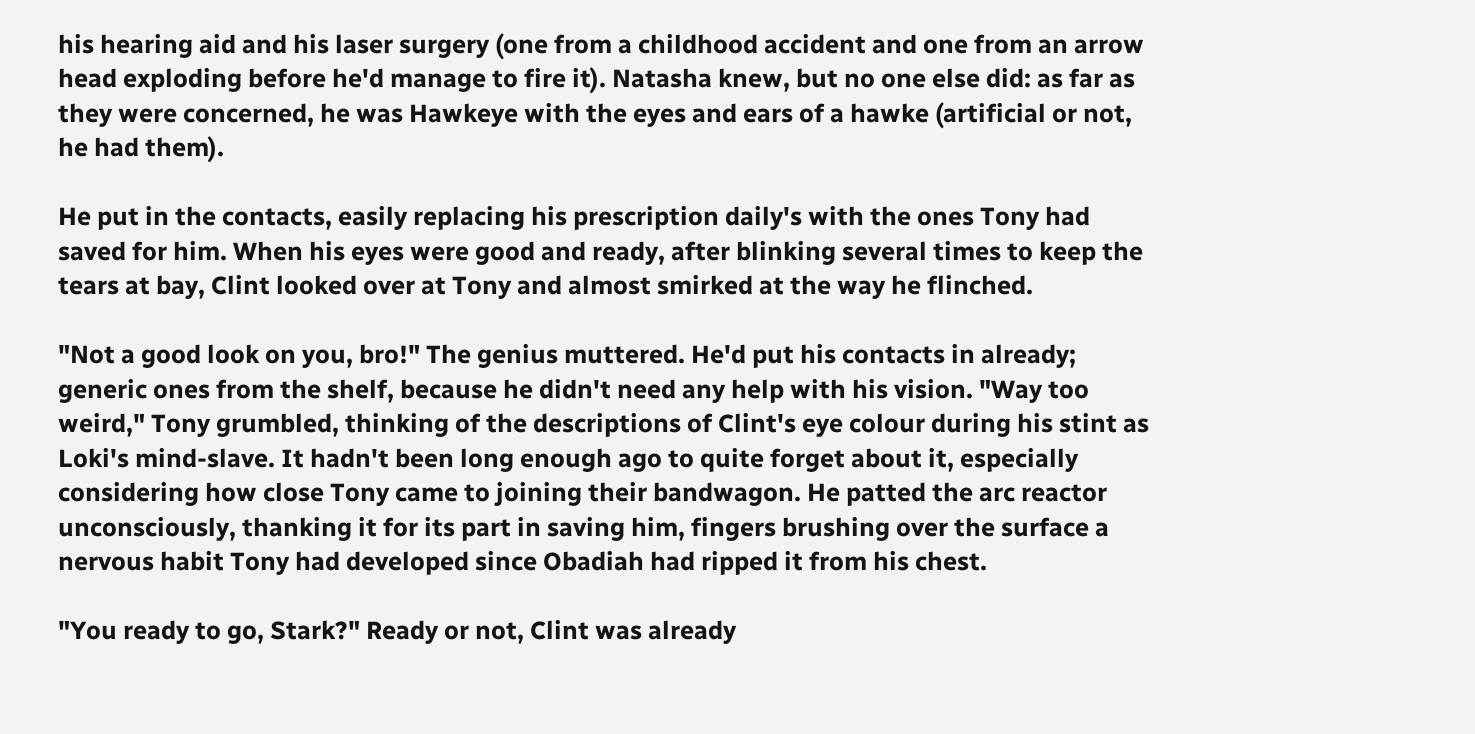his hearing aid and his laser surgery (one from a childhood accident and one from an arrow head exploding before he'd manage to fire it). Natasha knew, but no one else did: as far as they were concerned, he was Hawkeye with the eyes and ears of a hawke (artificial or not, he had them).

He put in the contacts, easily replacing his prescription daily's with the ones Tony had saved for him. When his eyes were good and ready, after blinking several times to keep the tears at bay, Clint looked over at Tony and almost smirked at the way he flinched.

"Not a good look on you, bro!" The genius muttered. He'd put his contacts in already; generic ones from the shelf, because he didn't need any help with his vision. "Way too weird," Tony grumbled, thinking of the descriptions of Clint's eye colour during his stint as Loki's mind-slave. It hadn't been long enough ago to quite forget about it, especially considering how close Tony came to joining their bandwagon. He patted the arc reactor unconsciously, thanking it for its part in saving him, fingers brushing over the surface a nervous habit Tony had developed since Obadiah had ripped it from his chest.

"You ready to go, Stark?" Ready or not, Clint was already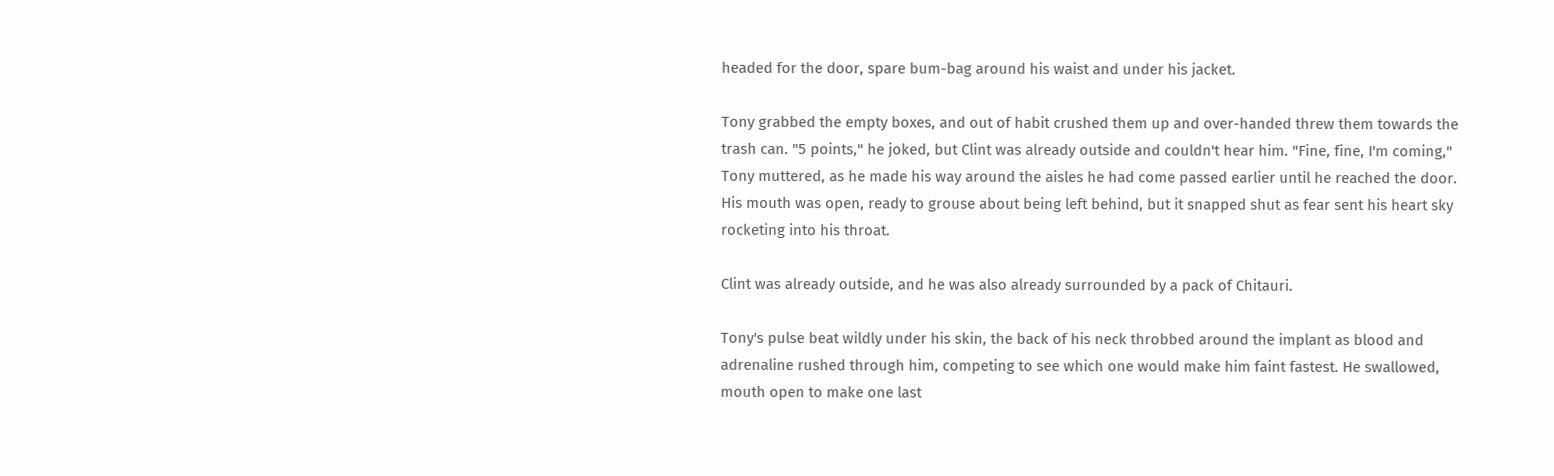headed for the door, spare bum-bag around his waist and under his jacket.

Tony grabbed the empty boxes, and out of habit crushed them up and over-handed threw them towards the trash can. "5 points," he joked, but Clint was already outside and couldn't hear him. "Fine, fine, I'm coming," Tony muttered, as he made his way around the aisles he had come passed earlier until he reached the door. His mouth was open, ready to grouse about being left behind, but it snapped shut as fear sent his heart sky rocketing into his throat.

Clint was already outside, and he was also already surrounded by a pack of Chitauri.

Tony's pulse beat wildly under his skin, the back of his neck throbbed around the implant as blood and adrenaline rushed through him, competing to see which one would make him faint fastest. He swallowed, mouth open to make one last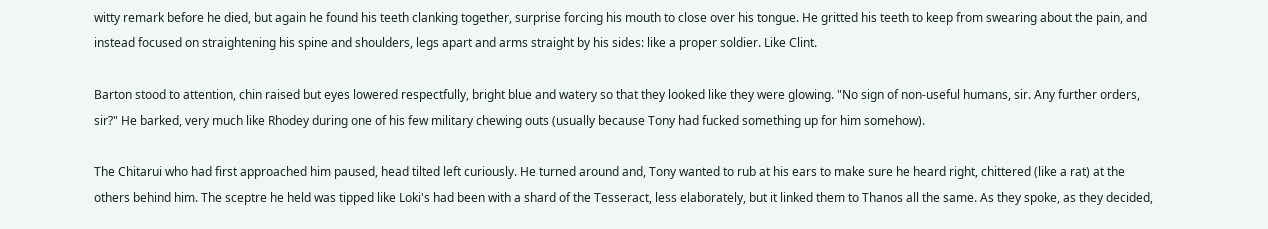witty remark before he died, but again he found his teeth clanking together, surprise forcing his mouth to close over his tongue. He gritted his teeth to keep from swearing about the pain, and instead focused on straightening his spine and shoulders, legs apart and arms straight by his sides: like a proper soldier. Like Clint.

Barton stood to attention, chin raised but eyes lowered respectfully, bright blue and watery so that they looked like they were glowing. "No sign of non-useful humans, sir. Any further orders, sir?" He barked, very much like Rhodey during one of his few military chewing outs (usually because Tony had fucked something up for him somehow).

The Chitarui who had first approached him paused, head tilted left curiously. He turned around and, Tony wanted to rub at his ears to make sure he heard right, chittered (like a rat) at the others behind him. The sceptre he held was tipped like Loki's had been with a shard of the Tesseract, less elaborately, but it linked them to Thanos all the same. As they spoke, as they decided,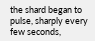the shard began to pulse, sharply every few seconds,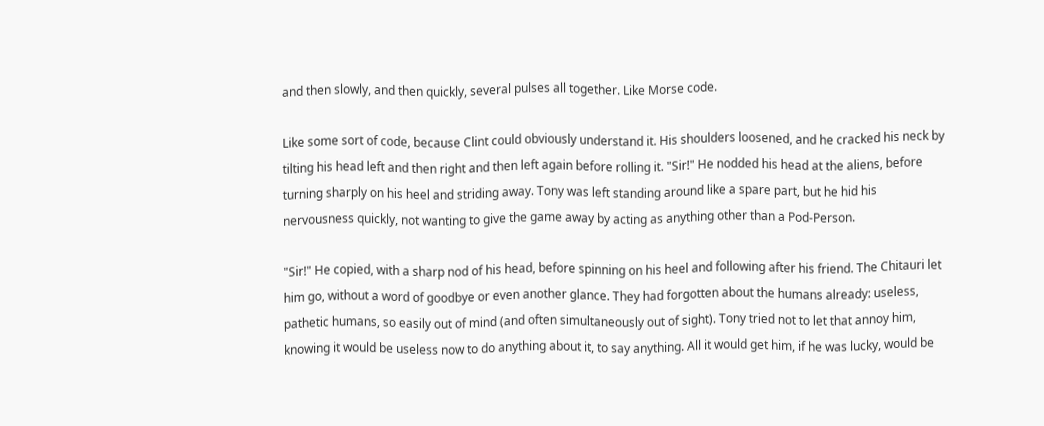and then slowly, and then quickly, several pulses all together. Like Morse code.

Like some sort of code, because Clint could obviously understand it. His shoulders loosened, and he cracked his neck by tilting his head left and then right and then left again before rolling it. "Sir!" He nodded his head at the aliens, before turning sharply on his heel and striding away. Tony was left standing around like a spare part, but he hid his nervousness quickly, not wanting to give the game away by acting as anything other than a Pod-Person.

"Sir!" He copied, with a sharp nod of his head, before spinning on his heel and following after his friend. The Chitauri let him go, without a word of goodbye or even another glance. They had forgotten about the humans already: useless, pathetic humans, so easily out of mind (and often simultaneously out of sight). Tony tried not to let that annoy him, knowing it would be useless now to do anything about it, to say anything. All it would get him, if he was lucky, would be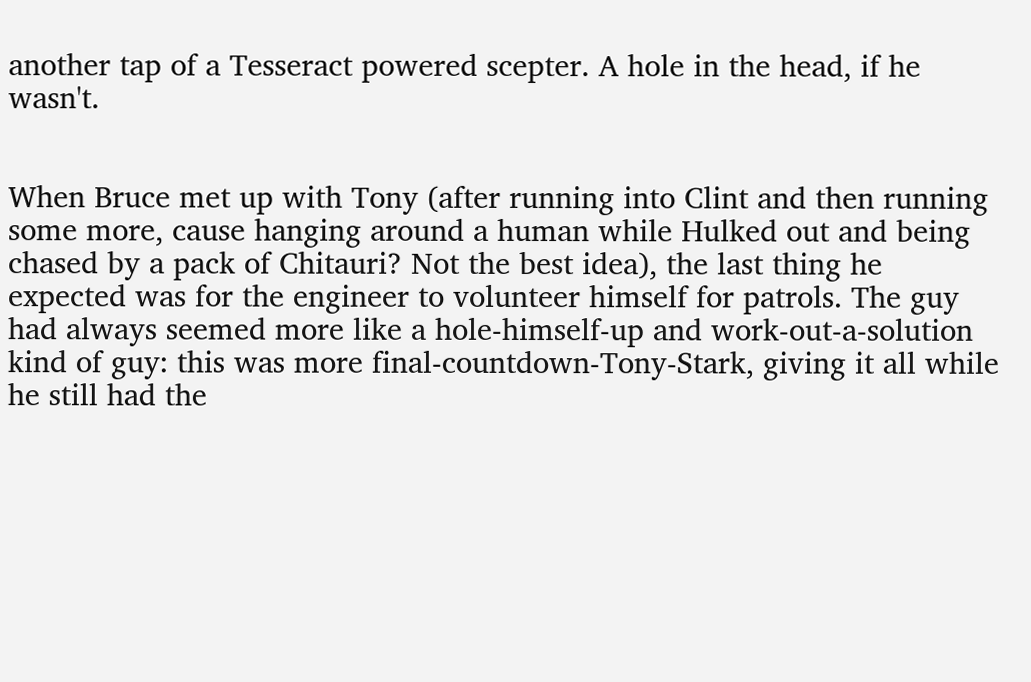another tap of a Tesseract powered scepter. A hole in the head, if he wasn't.


When Bruce met up with Tony (after running into Clint and then running some more, cause hanging around a human while Hulked out and being chased by a pack of Chitauri? Not the best idea), the last thing he expected was for the engineer to volunteer himself for patrols. The guy had always seemed more like a hole-himself-up and work-out-a-solution kind of guy: this was more final-countdown-Tony-Stark, giving it all while he still had the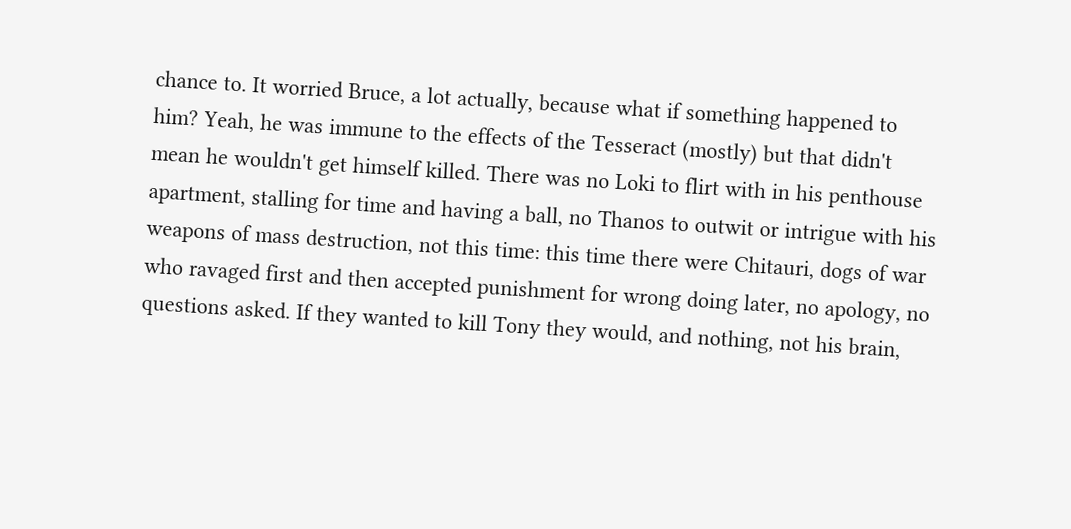chance to. It worried Bruce, a lot actually, because what if something happened to him? Yeah, he was immune to the effects of the Tesseract (mostly) but that didn't mean he wouldn't get himself killed. There was no Loki to flirt with in his penthouse apartment, stalling for time and having a ball, no Thanos to outwit or intrigue with his weapons of mass destruction, not this time: this time there were Chitauri, dogs of war who ravaged first and then accepted punishment for wrong doing later, no apology, no questions asked. If they wanted to kill Tony they would, and nothing, not his brain,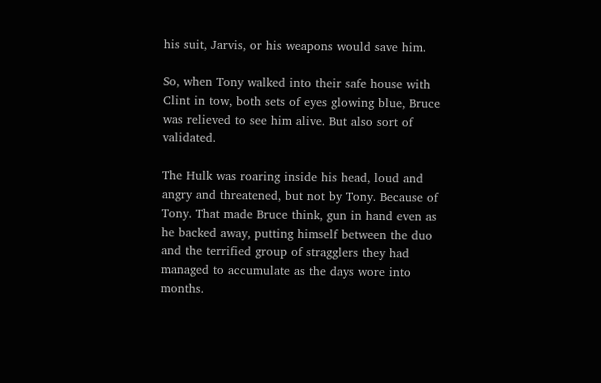his suit, Jarvis, or his weapons would save him.

So, when Tony walked into their safe house with Clint in tow, both sets of eyes glowing blue, Bruce was relieved to see him alive. But also sort of validated.

The Hulk was roaring inside his head, loud and angry and threatened, but not by Tony. Because of Tony. That made Bruce think, gun in hand even as he backed away, putting himself between the duo and the terrified group of stragglers they had managed to accumulate as the days wore into months.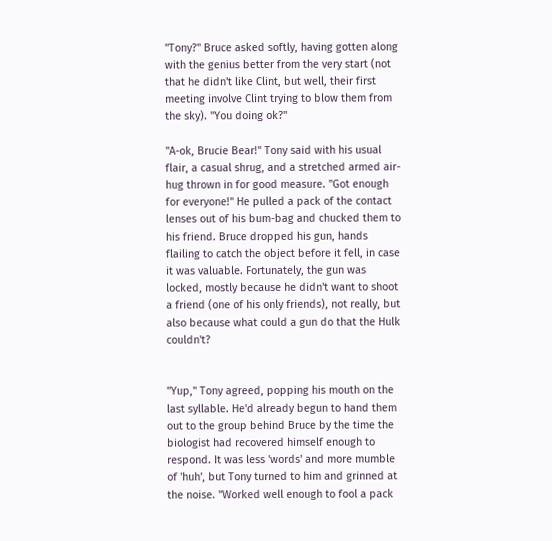"Tony?" Bruce asked softly, having gotten along with the genius better from the very start (not that he didn't like Clint, but well, their first meeting involve Clint trying to blow them from the sky). "You doing ok?"

"A-ok, Brucie Bear!" Tony said with his usual flair, a casual shrug, and a stretched armed air-hug thrown in for good measure. "Got enough for everyone!" He pulled a pack of the contact lenses out of his bum-bag and chucked them to his friend. Bruce dropped his gun, hands flailing to catch the object before it fell, in case it was valuable. Fortunately, the gun was locked, mostly because he didn't want to shoot a friend (one of his only friends), not really, but also because what could a gun do that the Hulk couldn't?


"Yup," Tony agreed, popping his mouth on the last syllable. He'd already begun to hand them out to the group behind Bruce by the time the biologist had recovered himself enough to respond. It was less 'words' and more mumble of 'huh', but Tony turned to him and grinned at the noise. "Worked well enough to fool a pack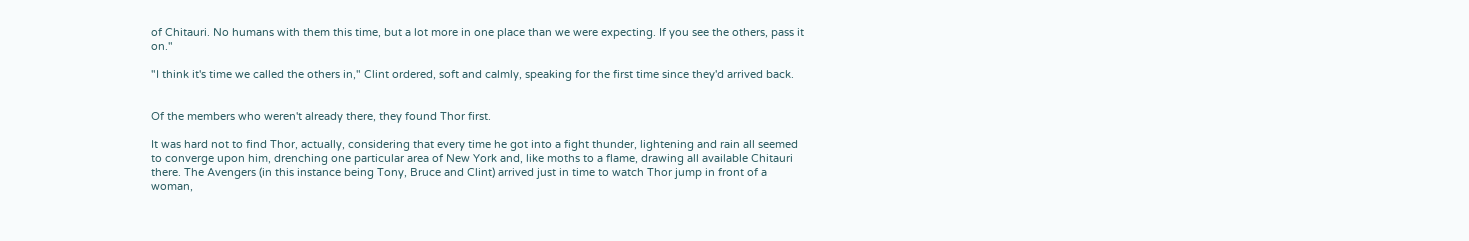of Chitauri. No humans with them this time, but a lot more in one place than we were expecting. If you see the others, pass it on."

"I think it's time we called the others in," Clint ordered, soft and calmly, speaking for the first time since they'd arrived back.


Of the members who weren't already there, they found Thor first.

It was hard not to find Thor, actually, considering that every time he got into a fight thunder, lightening and rain all seemed to converge upon him, drenching one particular area of New York and, like moths to a flame, drawing all available Chitauri there. The Avengers (in this instance being Tony, Bruce and Clint) arrived just in time to watch Thor jump in front of a woman,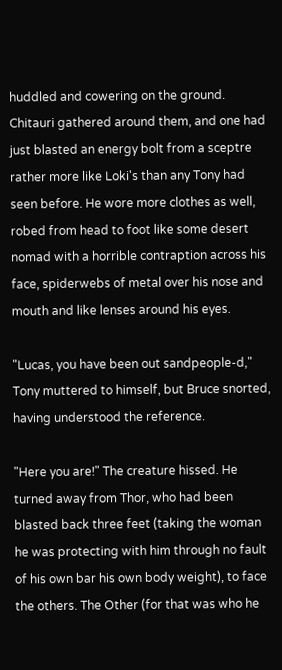huddled and cowering on the ground. Chitauri gathered around them, and one had just blasted an energy bolt from a sceptre rather more like Loki's than any Tony had seen before. He wore more clothes as well, robed from head to foot like some desert nomad with a horrible contraption across his face, spiderwebs of metal over his nose and mouth and like lenses around his eyes.

"Lucas, you have been out sandpeople-d," Tony muttered to himself, but Bruce snorted, having understood the reference.

"Here you are!" The creature hissed. He turned away from Thor, who had been blasted back three feet (taking the woman he was protecting with him through no fault of his own bar his own body weight), to face the others. The Other (for that was who he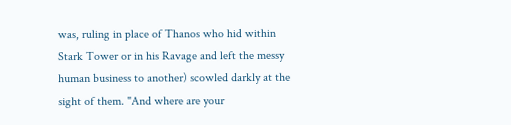was, ruling in place of Thanos who hid within Stark Tower or in his Ravage and left the messy human business to another) scowled darkly at the sight of them. "And where are your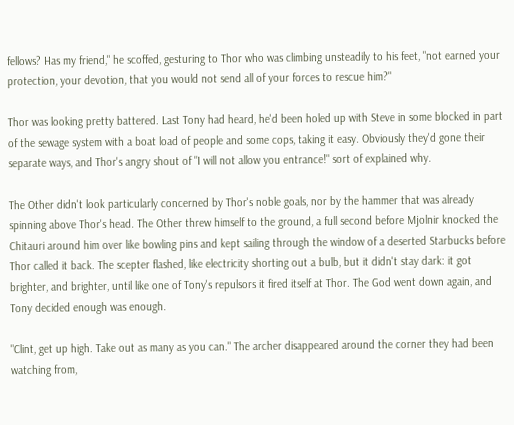fellows? Has my friend," he scoffed, gesturing to Thor who was climbing unsteadily to his feet, "not earned your protection, your devotion, that you would not send all of your forces to rescue him?"

Thor was looking pretty battered. Last Tony had heard, he'd been holed up with Steve in some blocked in part of the sewage system with a boat load of people and some cops, taking it easy. Obviously they'd gone their separate ways, and Thor's angry shout of "I will not allow you entrance!" sort of explained why.

The Other didn't look particularly concerned by Thor's noble goals, nor by the hammer that was already spinning above Thor's head. The Other threw himself to the ground, a full second before Mjolnir knocked the Chitauri around him over like bowling pins and kept sailing through the window of a deserted Starbucks before Thor called it back. The scepter flashed, like electricity shorting out a bulb, but it didn't stay dark: it got brighter, and brighter, until like one of Tony's repulsors it fired itself at Thor. The God went down again, and Tony decided enough was enough.

"Clint, get up high. Take out as many as you can." The archer disappeared around the corner they had been watching from,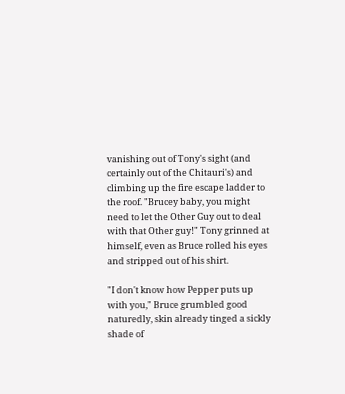vanishing out of Tony's sight (and certainly out of the Chitauri's) and climbing up the fire escape ladder to the roof. "Brucey baby, you might need to let the Other Guy out to deal with that Other guy!" Tony grinned at himself, even as Bruce rolled his eyes and stripped out of his shirt.

"I don't know how Pepper puts up with you," Bruce grumbled good naturedly, skin already tinged a sickly shade of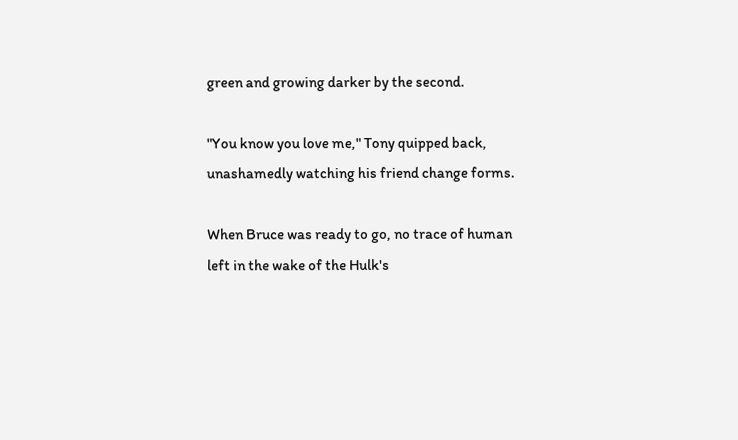green and growing darker by the second.

"You know you love me," Tony quipped back, unashamedly watching his friend change forms.

When Bruce was ready to go, no trace of human left in the wake of the Hulk's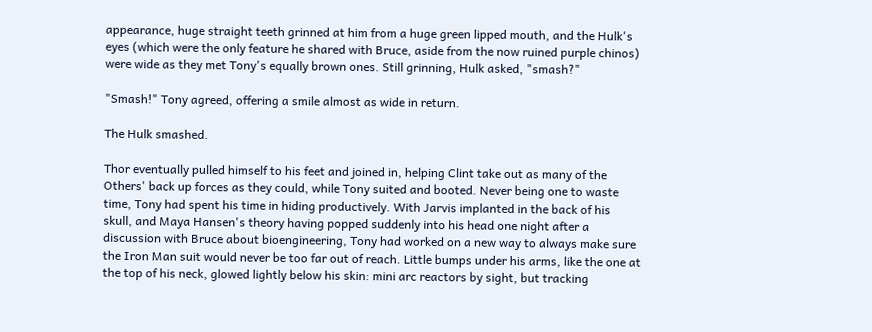appearance, huge straight teeth grinned at him from a huge green lipped mouth, and the Hulk's eyes (which were the only feature he shared with Bruce, aside from the now ruined purple chinos) were wide as they met Tony's equally brown ones. Still grinning, Hulk asked, "smash?"

"Smash!" Tony agreed, offering a smile almost as wide in return.

The Hulk smashed.

Thor eventually pulled himself to his feet and joined in, helping Clint take out as many of the Others' back up forces as they could, while Tony suited and booted. Never being one to waste time, Tony had spent his time in hiding productively. With Jarvis implanted in the back of his skull, and Maya Hansen's theory having popped suddenly into his head one night after a discussion with Bruce about bioengineering, Tony had worked on a new way to always make sure the Iron Man suit would never be too far out of reach. Little bumps under his arms, like the one at the top of his neck, glowed lightly below his skin: mini arc reactors by sight, but tracking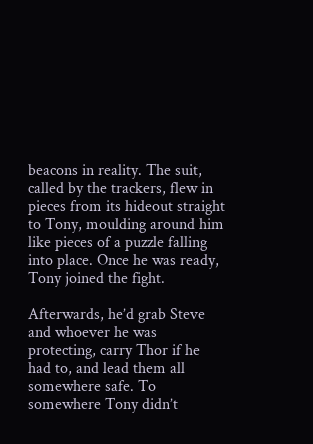beacons in reality. The suit, called by the trackers, flew in pieces from its hideout straight to Tony, moulding around him like pieces of a puzzle falling into place. Once he was ready, Tony joined the fight.

Afterwards, he’d grab Steve and whoever he was protecting, carry Thor if he had to, and lead them all somewhere safe. To somewhere Tony didn’t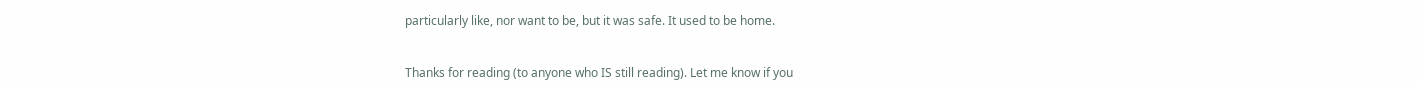particularly like, nor want to be, but it was safe. It used to be home.


Thanks for reading (to anyone who IS still reading). Let me know if you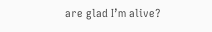are glad I’m alive?